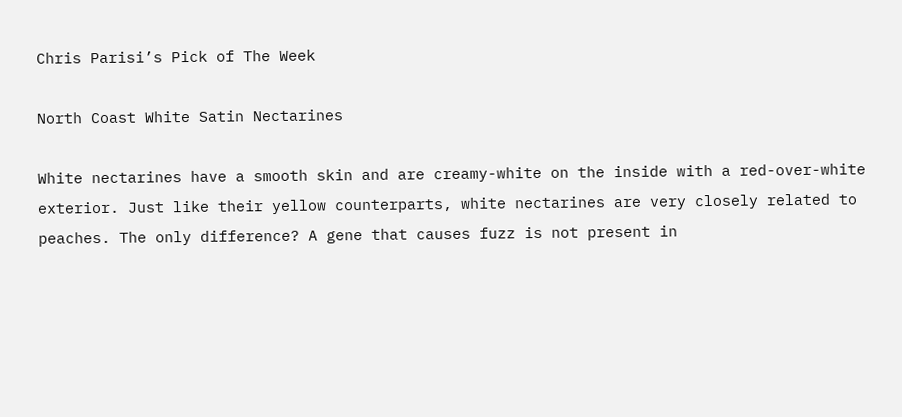Chris Parisi’s Pick of The Week

North Coast White Satin Nectarines

White nectarines have a smooth skin and are creamy-white on the inside with a red-over-white exterior. Just like their yellow counterparts, white nectarines are very closely related to peaches. The only difference? A gene that causes fuzz is not present in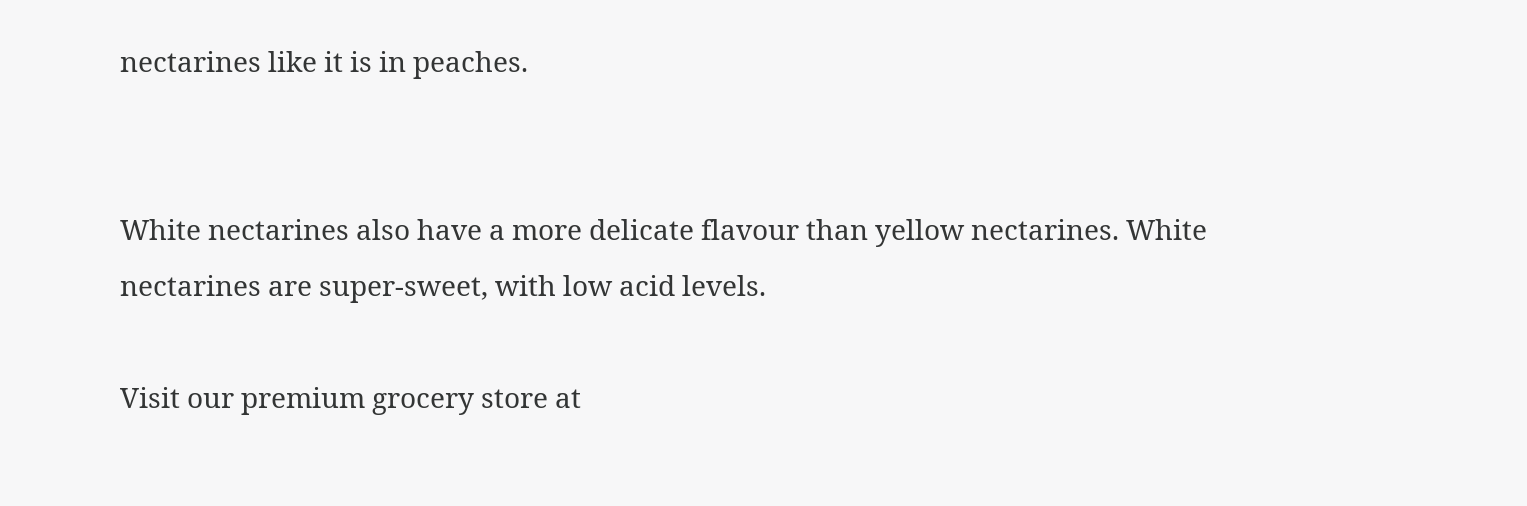nectarines like it is in peaches.


White nectarines also have a more delicate flavour than yellow nectarines. White nectarines are super-sweet, with low acid levels.

Visit our premium grocery store at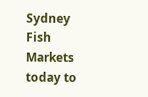Sydney Fish Markets today to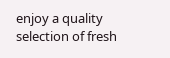enjoy a quality selection of fresh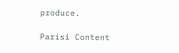produce.

Parisi Content